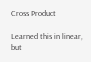Cross Product

Learned this in linear, but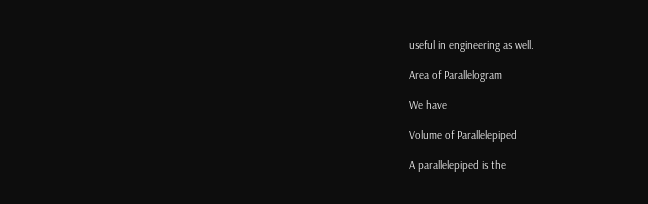useful in engineering as well.

Area of Parallelogram

We have

Volume of Parallelepiped

A parallelepiped is the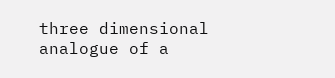three dimensional analogue of a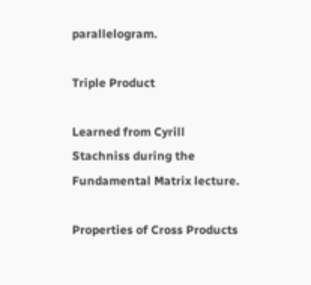parallelogram.

Triple Product

Learned from Cyrill Stachniss during the Fundamental Matrix lecture.

Properties of Cross Products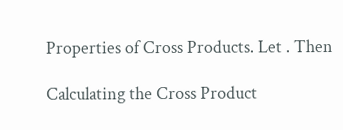Properties of Cross Products. Let . Then

Calculating the Cross Product